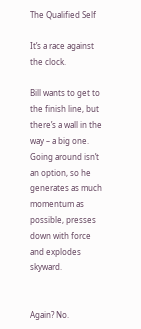The Qualified Self

It’s a race against the clock.

Bill wants to get to the finish line, but there’s a wall in the way – a big one. Going around isn’t an option, so he generates as much momentum as possible, presses down with force and explodes skyward.


Again? No.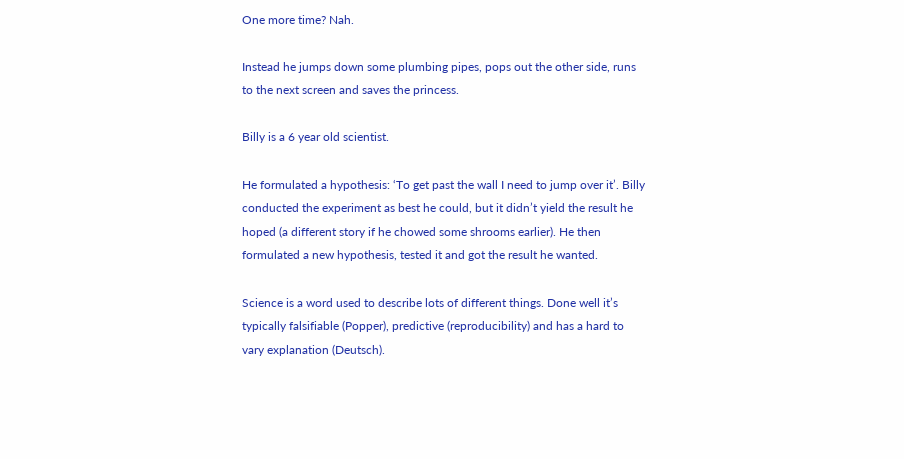One more time? Nah.

Instead he jumps down some plumbing pipes, pops out the other side, runs to the next screen and saves the princess.

Billy is a 6 year old scientist.

He formulated a hypothesis: ‘To get past the wall I need to jump over it’. Billy conducted the experiment as best he could, but it didn’t yield the result he hoped (a different story if he chowed some shrooms earlier). He then formulated a new hypothesis, tested it and got the result he wanted.

Science is a word used to describe lots of different things. Done well it’s typically falsifiable (Popper), predictive (reproducibility) and has a hard to vary explanation (Deutsch).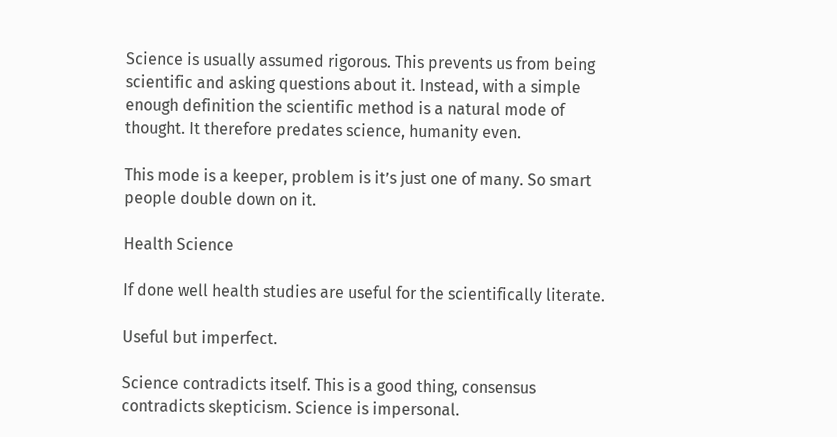Science is usually assumed rigorous. This prevents us from being scientific and asking questions about it. Instead, with a simple enough definition the scientific method is a natural mode of thought. It therefore predates science, humanity even.

This mode is a keeper, problem is it’s just one of many. So smart people double down on it.

Health Science

If done well health studies are useful for the scientifically literate.

Useful but imperfect.

Science contradicts itself. This is a good thing, consensus contradicts skepticism. Science is impersonal.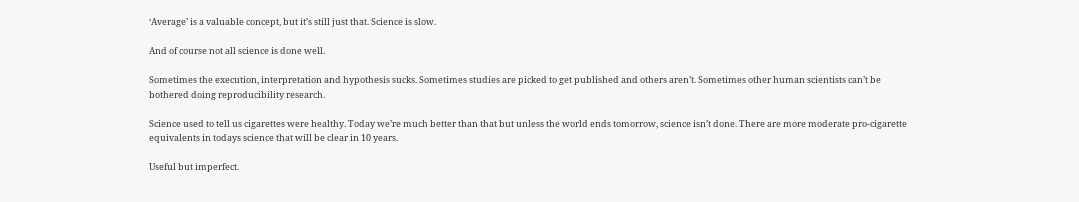‘Average’ is a valuable concept, but it’s still just that. Science is slow.

And of course not all science is done well.

Sometimes the execution, interpretation and hypothesis sucks. Sometimes studies are picked to get published and others aren’t. Sometimes other human scientists can’t be bothered doing reproducibility research.

Science used to tell us cigarettes were healthy. Today we’re much better than that but unless the world ends tomorrow, science isn’t done. There are more moderate pro-cigarette equivalents in todays science that will be clear in 10 years.

Useful but imperfect.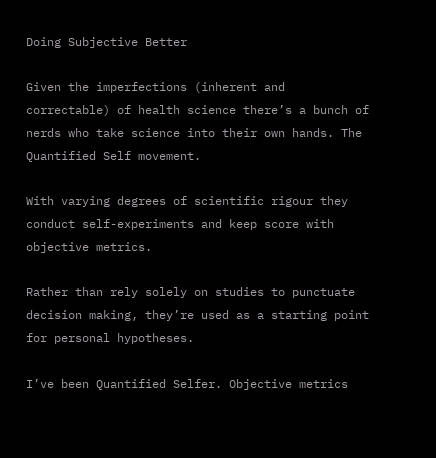Doing Subjective Better

Given the imperfections (inherent and correctable) of health science there’s a bunch of nerds who take science into their own hands. The Quantified Self movement.

With varying degrees of scientific rigour they conduct self-experiments and keep score with objective metrics.

Rather than rely solely on studies to punctuate decision making, they’re used as a starting point for personal hypotheses.

I’ve been Quantified Selfer. Objective metrics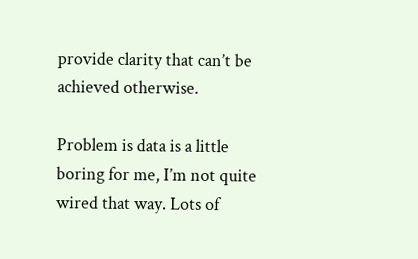provide clarity that can’t be achieved otherwise.

Problem is data is a little boring for me, I’m not quite wired that way. Lots of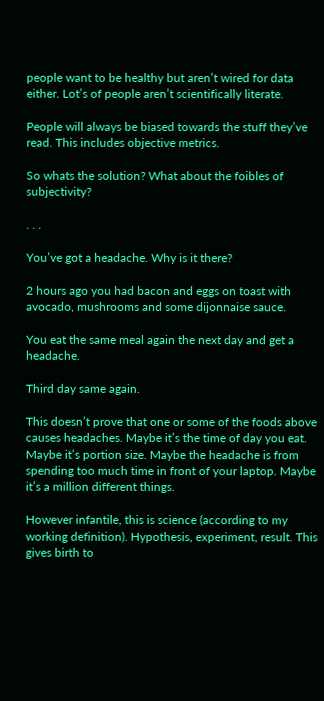people want to be healthy but aren’t wired for data either. Lot’s of people aren’t scientifically literate.

People will always be biased towards the stuff they’ve read. This includes objective metrics.

So whats the solution? What about the foibles of subjectivity?

. . .

You’ve got a headache. Why is it there?

2 hours ago you had bacon and eggs on toast with avocado, mushrooms and some dijonnaise sauce.

You eat the same meal again the next day and get a headache.

Third day same again.

This doesn’t prove that one or some of the foods above causes headaches. Maybe it’s the time of day you eat. Maybe it’s portion size. Maybe the headache is from spending too much time in front of your laptop. Maybe it’s a million different things.

However infantile, this is science (according to my working definition). Hypothesis, experiment, result. This gives birth to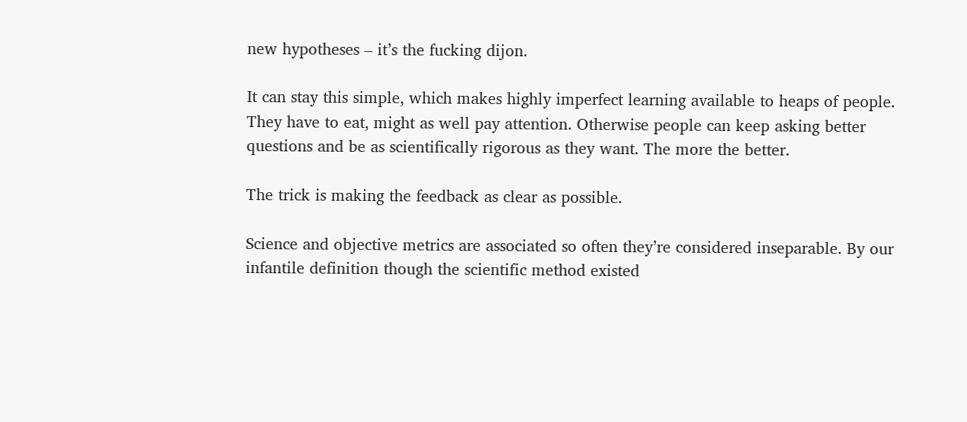new hypotheses – it’s the fucking dijon.

It can stay this simple, which makes highly imperfect learning available to heaps of people. They have to eat, might as well pay attention. Otherwise people can keep asking better questions and be as scientifically rigorous as they want. The more the better.

The trick is making the feedback as clear as possible.

Science and objective metrics are associated so often they’re considered inseparable. By our infantile definition though the scientific method existed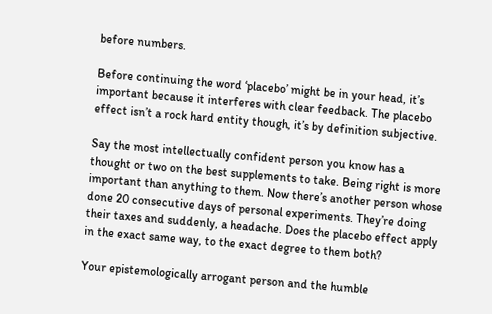before numbers.

Before continuing the word ‘placebo’ might be in your head, it’s important because it interferes with clear feedback. The placebo effect isn’t a rock hard entity though, it’s by definition subjective.

Say the most intellectually confident person you know has a thought or two on the best supplements to take. Being right is more important than anything to them. Now there’s another person whose done 20 consecutive days of personal experiments. They’re doing their taxes and suddenly, a headache. Does the placebo effect apply in the exact same way, to the exact degree to them both?

Your epistemologically arrogant person and the humble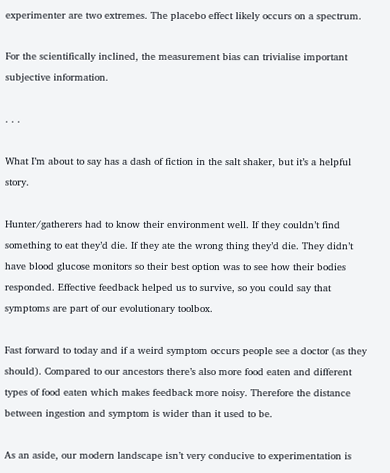experimenter are two extremes. The placebo effect likely occurs on a spectrum.

For the scientifically inclined, the measurement bias can trivialise important subjective information.

. . .

What I’m about to say has a dash of fiction in the salt shaker, but it’s a helpful story.

Hunter/gatherers had to know their environment well. If they couldn’t find something to eat they’d die. If they ate the wrong thing they’d die. They didn’t have blood glucose monitors so their best option was to see how their bodies responded. Effective feedback helped us to survive, so you could say that symptoms are part of our evolutionary toolbox.

Fast forward to today and if a weird symptom occurs people see a doctor (as they should). Compared to our ancestors there’s also more food eaten and different types of food eaten which makes feedback more noisy. Therefore the distance between ingestion and symptom is wider than it used to be.

As an aside, our modern landscape isn’t very conducive to experimentation is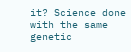it? Science done with the same genetic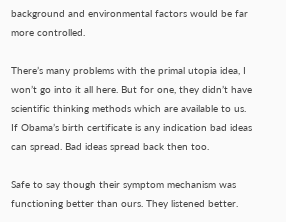background and environmental factors would be far more controlled.

There’s many problems with the primal utopia idea, I won’t go into it all here. But for one, they didn’t have scientific thinking methods which are available to us. If Obama’s birth certificate is any indication bad ideas can spread. Bad ideas spread back then too.

Safe to say though their symptom mechanism was functioning better than ours. They listened better.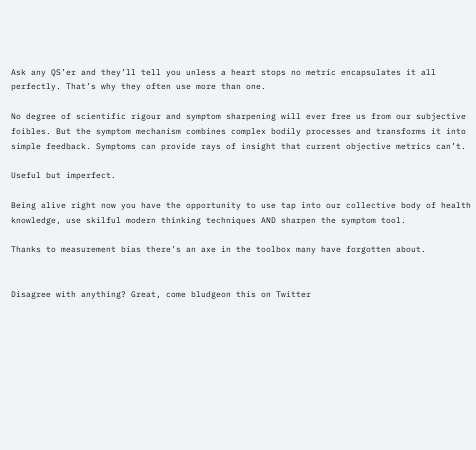Ask any QS’er and they’ll tell you unless a heart stops no metric encapsulates it all perfectly. That’s why they often use more than one.

No degree of scientific rigour and symptom sharpening will ever free us from our subjective foibles. But the symptom mechanism combines complex bodily processes and transforms it into simple feedback. Symptoms can provide rays of insight that current objective metrics can’t.

Useful but imperfect.

Being alive right now you have the opportunity to use tap into our collective body of health knowledge, use skilful modern thinking techniques AND sharpen the symptom tool.

Thanks to measurement bias there’s an axe in the toolbox many have forgotten about.


Disagree with anything? Great, come bludgeon this on Twitter